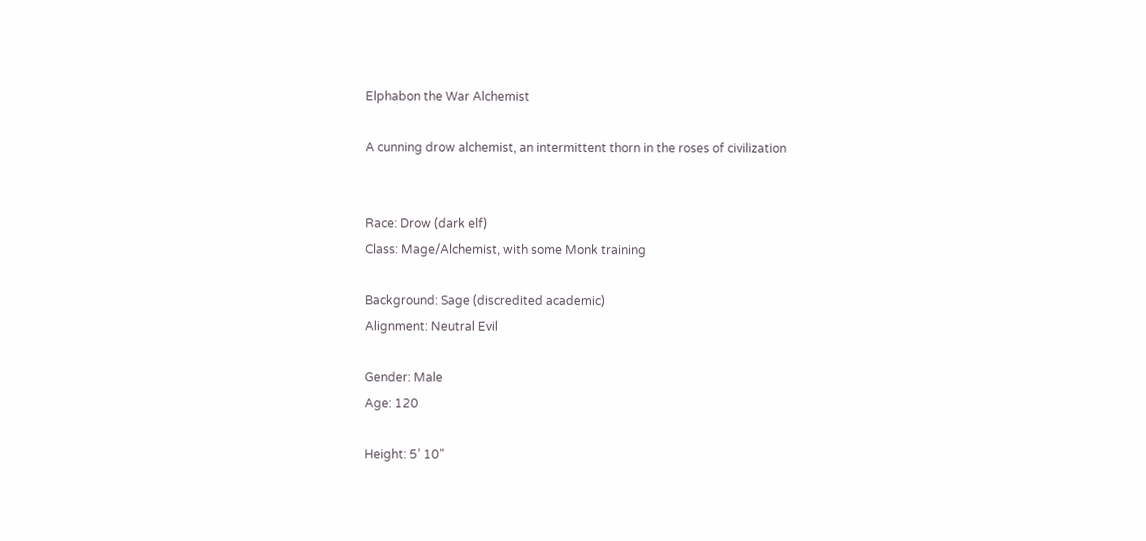Elphabon the War Alchemist

A cunning drow alchemist, an intermittent thorn in the roses of civilization


Race: Drow (dark elf)
Class: Mage/Alchemist, with some Monk training

Background: Sage (discredited academic)
Alignment: Neutral Evil

Gender: Male
Age: 120

Height: 5’ 10"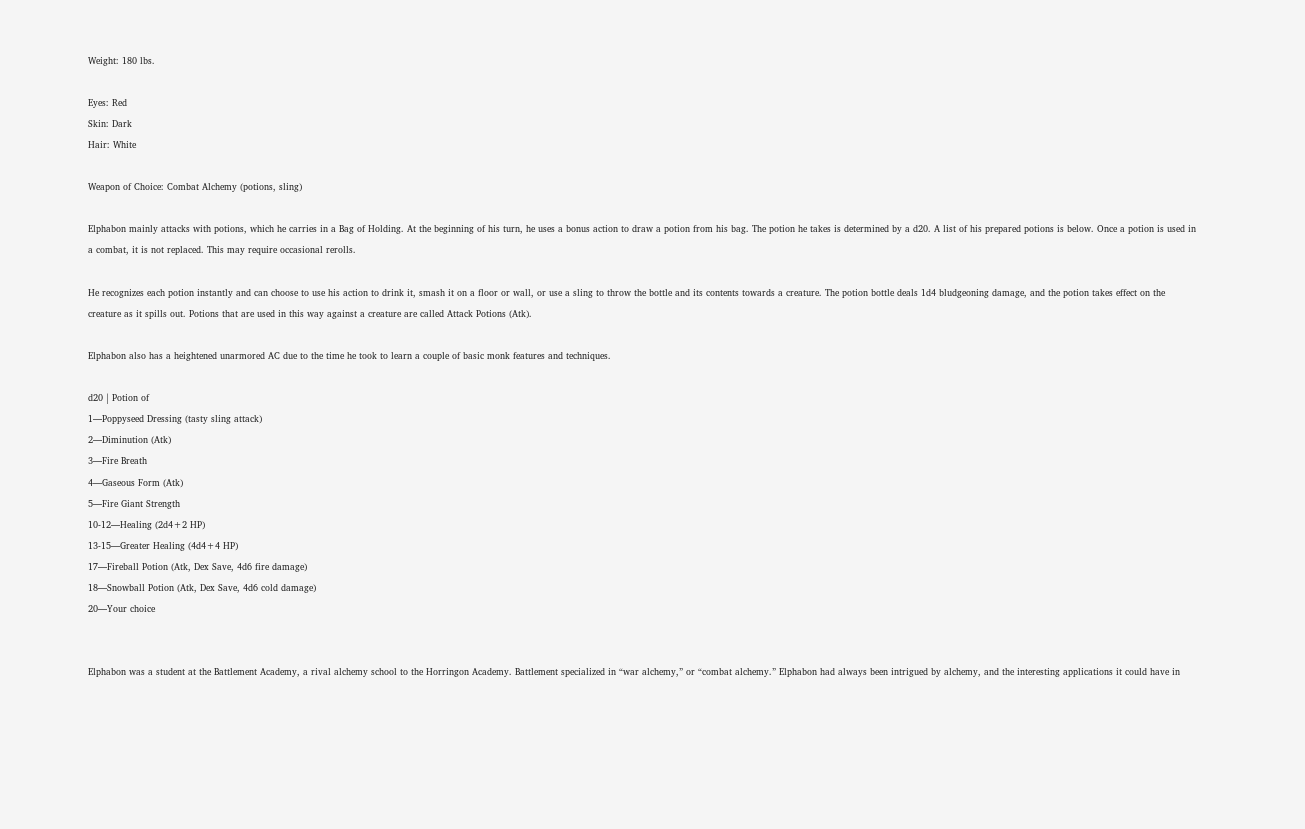Weight: 180 lbs.

Eyes: Red
Skin: Dark
Hair: White

Weapon of Choice: Combat Alchemy (potions, sling)

Elphabon mainly attacks with potions, which he carries in a Bag of Holding. At the beginning of his turn, he uses a bonus action to draw a potion from his bag. The potion he takes is determined by a d20. A list of his prepared potions is below. Once a potion is used in a combat, it is not replaced. This may require occasional rerolls.

He recognizes each potion instantly and can choose to use his action to drink it, smash it on a floor or wall, or use a sling to throw the bottle and its contents towards a creature. The potion bottle deals 1d4 bludgeoning damage, and the potion takes effect on the creature as it spills out. Potions that are used in this way against a creature are called Attack Potions (Atk).

Elphabon also has a heightened unarmored AC due to the time he took to learn a couple of basic monk features and techniques.

d20 | Potion of
1—Poppyseed Dressing (tasty sling attack)
2—Diminution (Atk)
3—Fire Breath
4—Gaseous Form (Atk)
5—Fire Giant Strength
10-12—Healing (2d4+2 HP)
13-15—Greater Healing (4d4+4 HP)
17—Fireball Potion (Atk, Dex Save, 4d6 fire damage)
18—Snowball Potion (Atk, Dex Save, 4d6 cold damage)
20—Your choice


Elphabon was a student at the Battlement Academy, a rival alchemy school to the Horringon Academy. Battlement specialized in “war alchemy,” or “combat alchemy.” Elphabon had always been intrigued by alchemy, and the interesting applications it could have in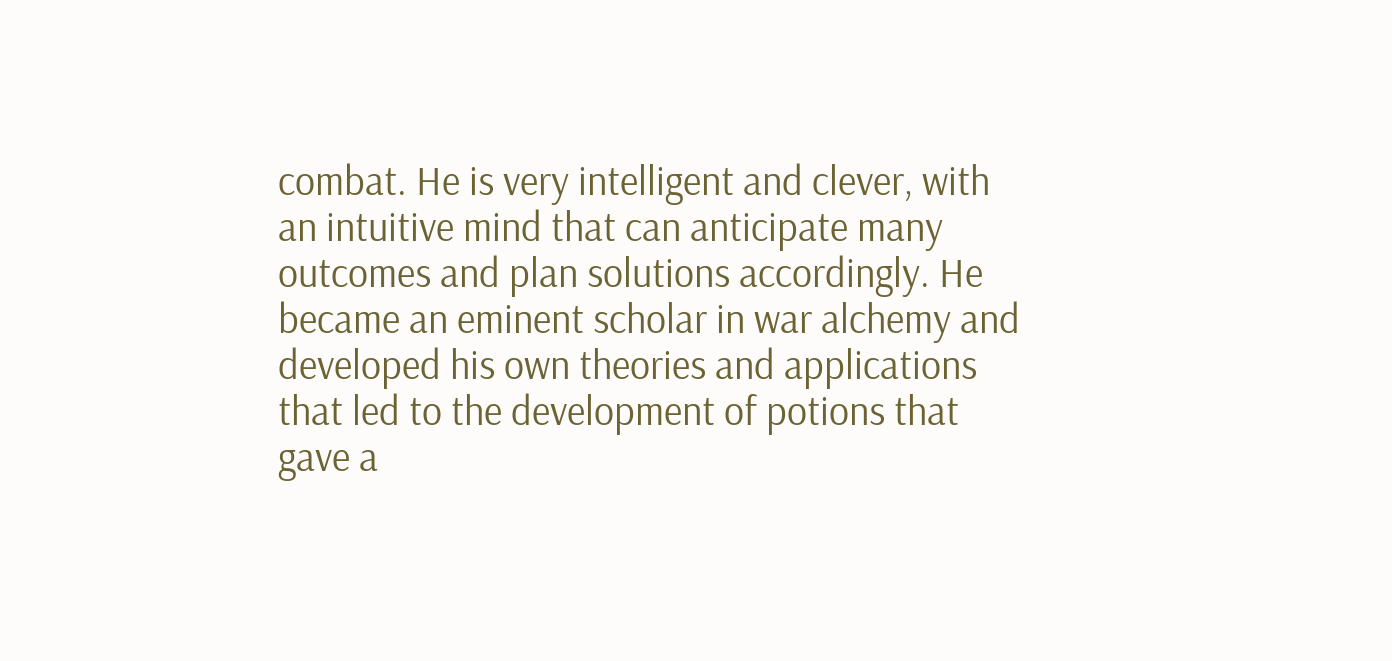combat. He is very intelligent and clever, with an intuitive mind that can anticipate many outcomes and plan solutions accordingly. He became an eminent scholar in war alchemy and developed his own theories and applications that led to the development of potions that gave a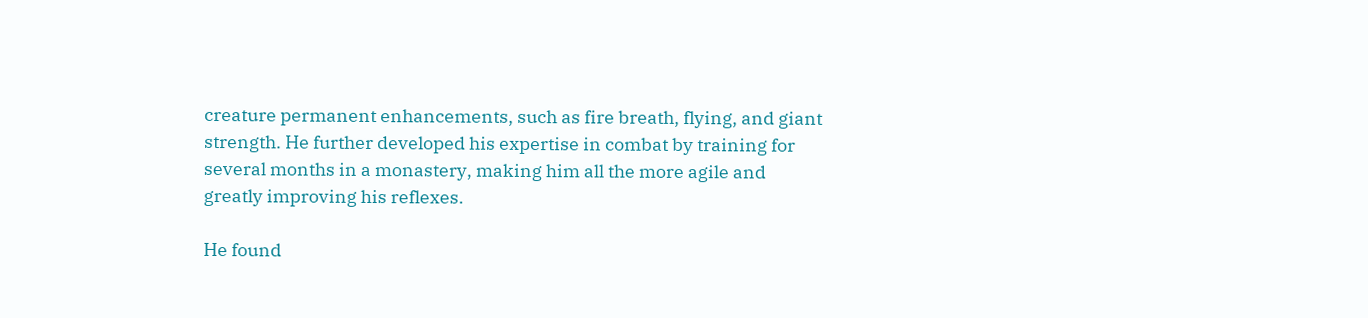creature permanent enhancements, such as fire breath, flying, and giant strength. He further developed his expertise in combat by training for several months in a monastery, making him all the more agile and greatly improving his reflexes.

He found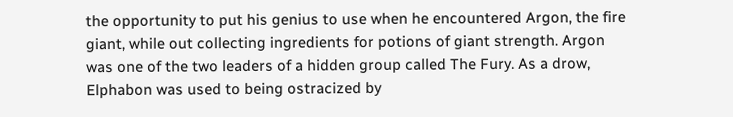the opportunity to put his genius to use when he encountered Argon, the fire giant, while out collecting ingredients for potions of giant strength. Argon was one of the two leaders of a hidden group called The Fury. As a drow, Elphabon was used to being ostracized by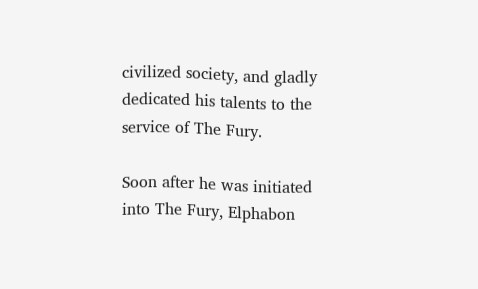civilized society, and gladly dedicated his talents to the service of The Fury.

Soon after he was initiated into The Fury, Elphabon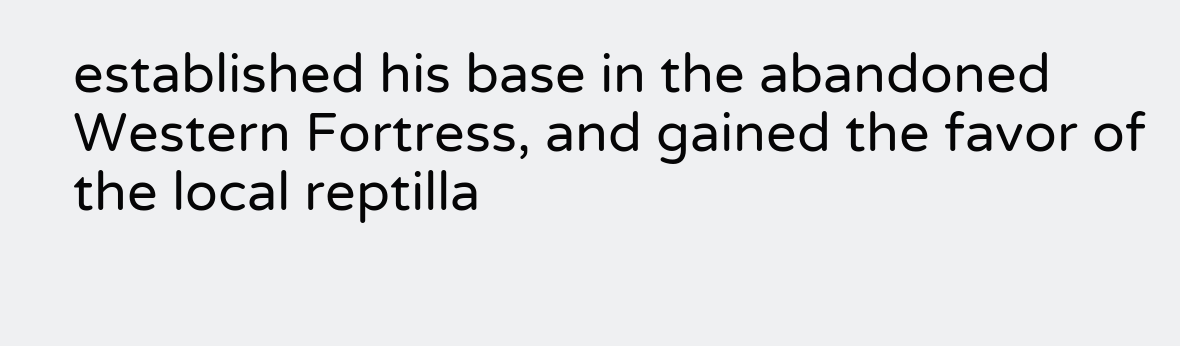established his base in the abandoned Western Fortress, and gained the favor of the local reptilla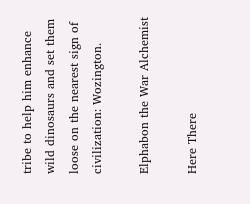tribe to help him enhance wild dinosaurs and set them loose on the nearest sign of civilization: Wozington.

Elphabon the War Alchemist

Here There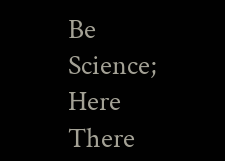Be Science; Here There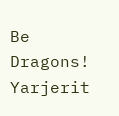Be Dragons! Yarjerit